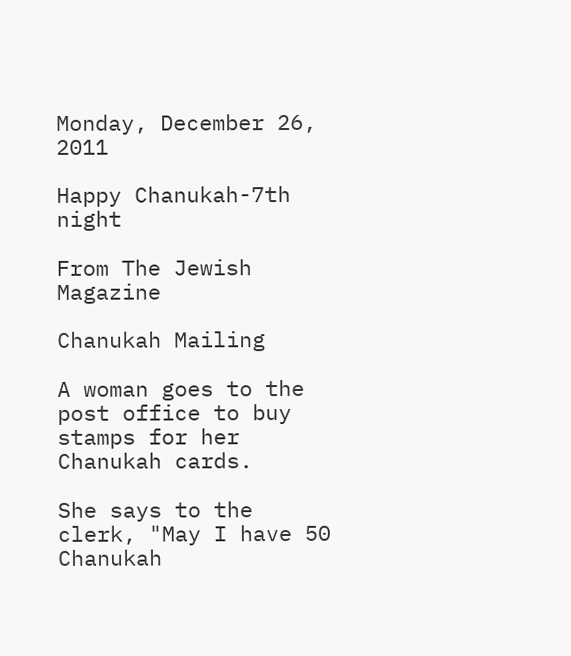Monday, December 26, 2011

Happy Chanukah-7th night

From The Jewish Magazine

Chanukah Mailing

A woman goes to the post office to buy stamps for her Chanukah cards.

She says to the clerk, "May I have 50 Chanukah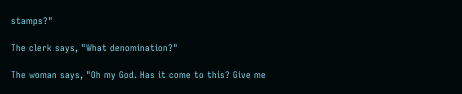stamps?"

The clerk says, "What denomination?"

The woman says, "Oh my God. Has it come to this? Give me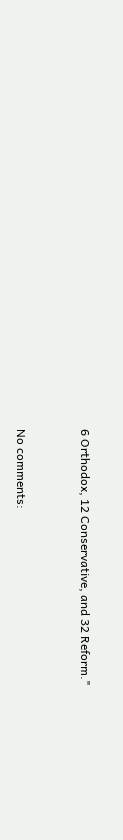6 Orthodox, 12 Conservative, and 32 Reform."


No comments: